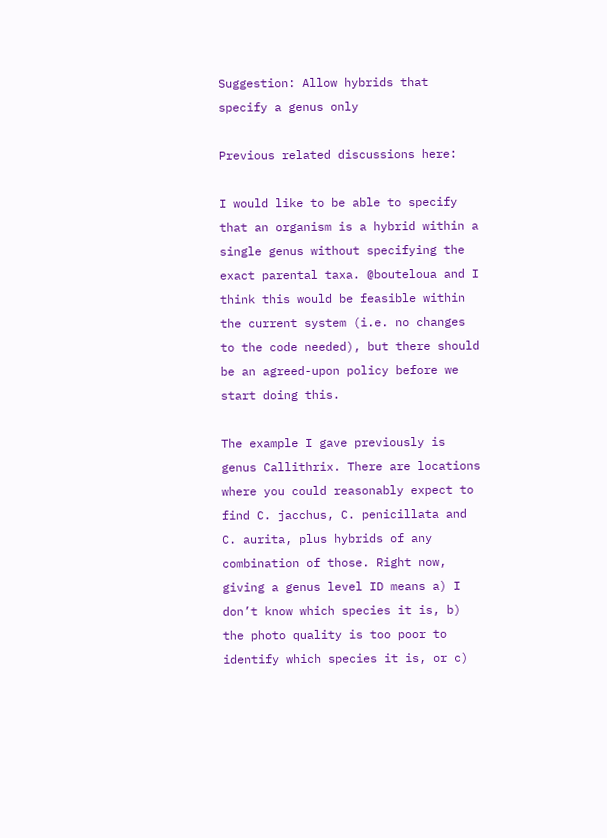Suggestion: Allow hybrids that specify a genus only

Previous related discussions here:

I would like to be able to specify that an organism is a hybrid within a single genus without specifying the exact parental taxa. @bouteloua and I think this would be feasible within the current system (i.e. no changes to the code needed), but there should be an agreed-upon policy before we start doing this.

The example I gave previously is genus Callithrix. There are locations where you could reasonably expect to find C. jacchus, C. penicillata and C. aurita, plus hybrids of any combination of those. Right now, giving a genus level ID means a) I don’t know which species it is, b) the photo quality is too poor to identify which species it is, or c)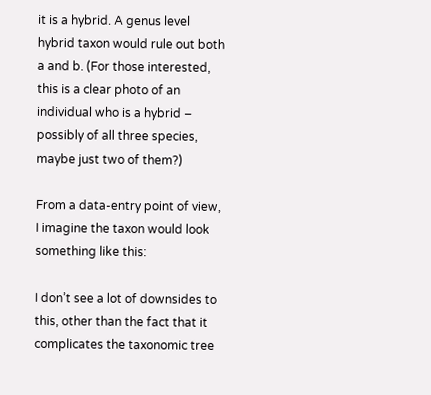it is a hybrid. A genus level hybrid taxon would rule out both a and b. (For those interested, this is a clear photo of an individual who is a hybrid – possibly of all three species, maybe just two of them?)

From a data-entry point of view, I imagine the taxon would look something like this:

I don’t see a lot of downsides to this, other than the fact that it complicates the taxonomic tree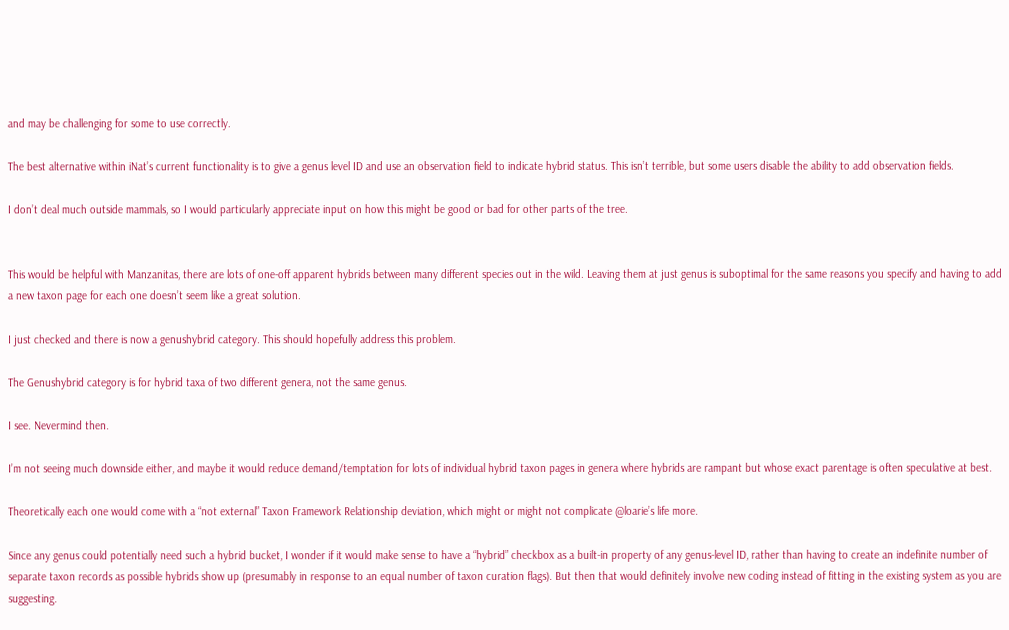and may be challenging for some to use correctly.

The best alternative within iNat’s current functionality is to give a genus level ID and use an observation field to indicate hybrid status. This isn’t terrible, but some users disable the ability to add observation fields.

I don’t deal much outside mammals, so I would particularly appreciate input on how this might be good or bad for other parts of the tree.


This would be helpful with Manzanitas, there are lots of one-off apparent hybrids between many different species out in the wild. Leaving them at just genus is suboptimal for the same reasons you specify and having to add a new taxon page for each one doesn’t seem like a great solution.

I just checked and there is now a genushybrid category. This should hopefully address this problem.

The Genushybrid category is for hybrid taxa of two different genera, not the same genus.

I see. Nevermind then.

I’m not seeing much downside either, and maybe it would reduce demand/temptation for lots of individual hybrid taxon pages in genera where hybrids are rampant but whose exact parentage is often speculative at best.

Theoretically each one would come with a “not external” Taxon Framework Relationship deviation, which might or might not complicate @loarie’s life more.

Since any genus could potentially need such a hybrid bucket, I wonder if it would make sense to have a “hybrid” checkbox as a built-in property of any genus-level ID, rather than having to create an indefinite number of separate taxon records as possible hybrids show up (presumably in response to an equal number of taxon curation flags). But then that would definitely involve new coding instead of fitting in the existing system as you are suggesting.